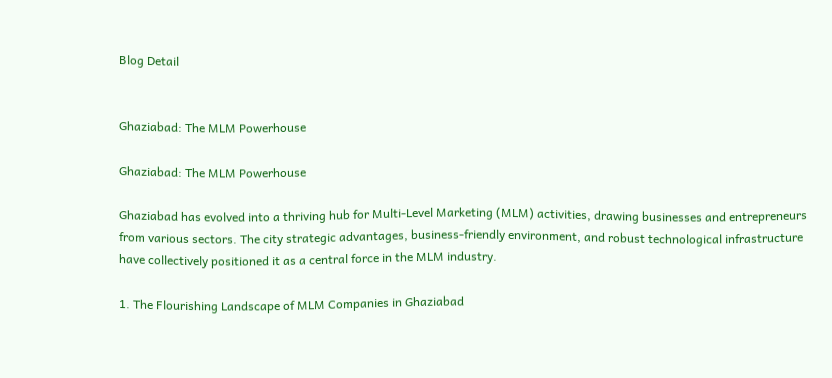Blog Detail


Ghaziabad: The MLM Powerhouse

Ghaziabad: The MLM Powerhouse

Ghaziabad has evolved into a thriving hub for Multi-Level Marketing (MLM) activities, drawing businesses and entrepreneurs from various sectors. The city strategic advantages, business-friendly environment, and robust technological infrastructure have collectively positioned it as a central force in the MLM industry.

1. The Flourishing Landscape of MLM Companies in Ghaziabad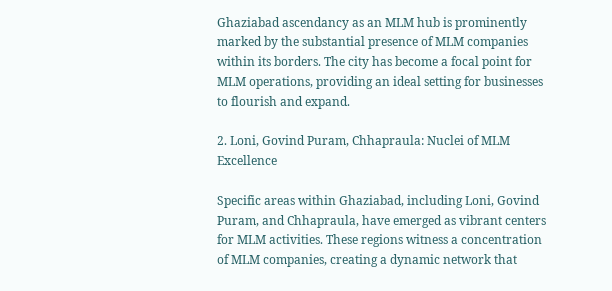Ghaziabad ascendancy as an MLM hub is prominently marked by the substantial presence of MLM companies within its borders. The city has become a focal point for MLM operations, providing an ideal setting for businesses to flourish and expand.

2. Loni, Govind Puram, Chhapraula: Nuclei of MLM Excellence

Specific areas within Ghaziabad, including Loni, Govind Puram, and Chhapraula, have emerged as vibrant centers for MLM activities. These regions witness a concentration of MLM companies, creating a dynamic network that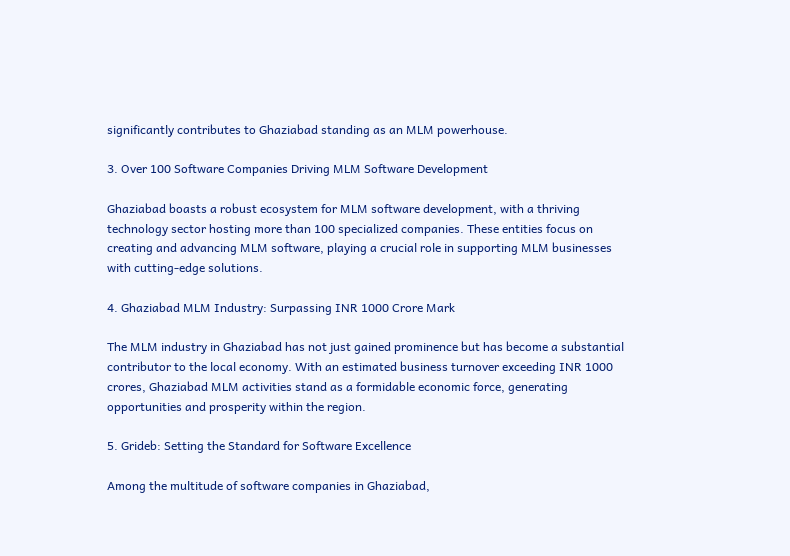significantly contributes to Ghaziabad standing as an MLM powerhouse.

3. Over 100 Software Companies Driving MLM Software Development

Ghaziabad boasts a robust ecosystem for MLM software development, with a thriving technology sector hosting more than 100 specialized companies. These entities focus on creating and advancing MLM software, playing a crucial role in supporting MLM businesses with cutting-edge solutions.

4. Ghaziabad MLM Industry: Surpassing INR 1000 Crore Mark

The MLM industry in Ghaziabad has not just gained prominence but has become a substantial contributor to the local economy. With an estimated business turnover exceeding INR 1000 crores, Ghaziabad MLM activities stand as a formidable economic force, generating opportunities and prosperity within the region.

5. Grideb: Setting the Standard for Software Excellence

Among the multitude of software companies in Ghaziabad,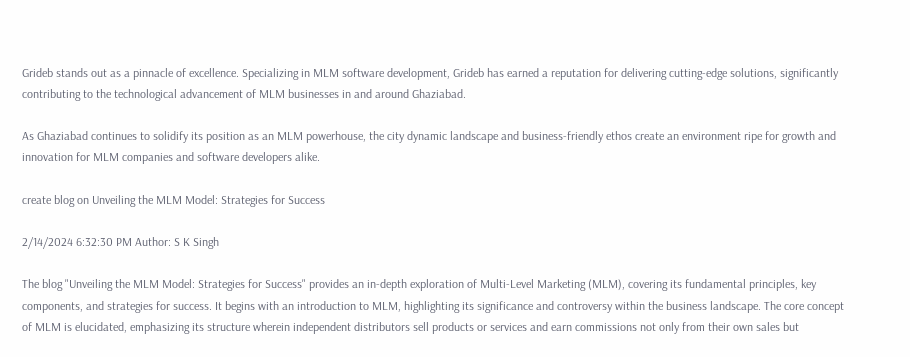Grideb stands out as a pinnacle of excellence. Specializing in MLM software development, Grideb has earned a reputation for delivering cutting-edge solutions, significantly contributing to the technological advancement of MLM businesses in and around Ghaziabad.

As Ghaziabad continues to solidify its position as an MLM powerhouse, the city dynamic landscape and business-friendly ethos create an environment ripe for growth and innovation for MLM companies and software developers alike.

create blog on Unveiling the MLM Model: Strategies for Success

2/14/2024 6:32:30 PM Author: S K Singh

The blog "Unveiling the MLM Model: Strategies for Success" provides an in-depth exploration of Multi-Level Marketing (MLM), covering its fundamental principles, key components, and strategies for success. It begins with an introduction to MLM, highlighting its significance and controversy within the business landscape. The core concept of MLM is elucidated, emphasizing its structure wherein independent distributors sell products or services and earn commissions not only from their own sales but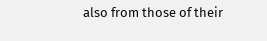also from those of their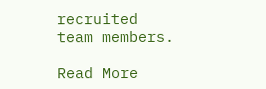recruited team members.

Read More